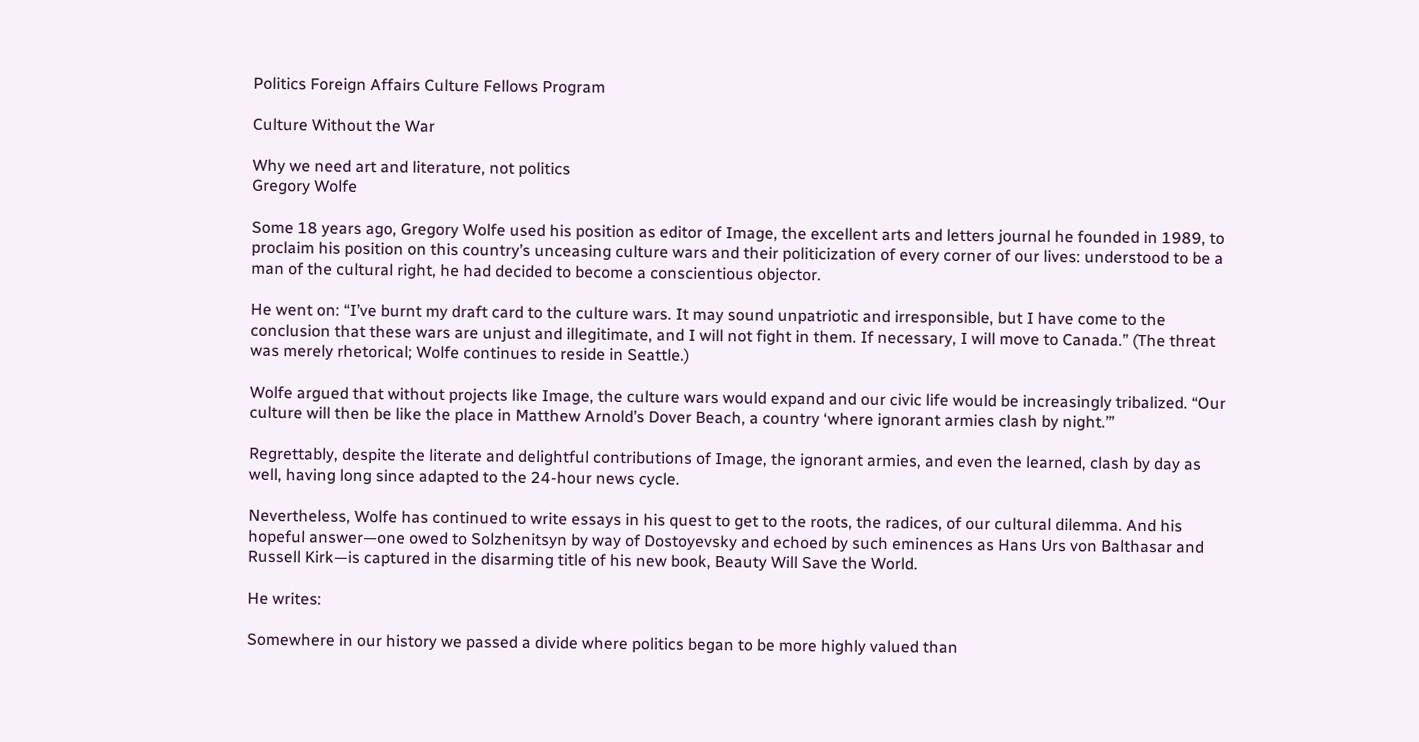Politics Foreign Affairs Culture Fellows Program

Culture Without the War

Why we need art and literature, not politics
Gregory Wolfe

Some 18 years ago, Gregory Wolfe used his position as editor of Image, the excellent arts and letters journal he founded in 1989, to proclaim his position on this country’s unceasing culture wars and their politicization of every corner of our lives: understood to be a man of the cultural right, he had decided to become a conscientious objector.

He went on: “I’ve burnt my draft card to the culture wars. It may sound unpatriotic and irresponsible, but I have come to the conclusion that these wars are unjust and illegitimate, and I will not fight in them. If necessary, I will move to Canada.” (The threat was merely rhetorical; Wolfe continues to reside in Seattle.)

Wolfe argued that without projects like Image, the culture wars would expand and our civic life would be increasingly tribalized. “Our culture will then be like the place in Matthew Arnold’s Dover Beach, a country ‘where ignorant armies clash by night.’”

Regrettably, despite the literate and delightful contributions of Image, the ignorant armies, and even the learned, clash by day as well, having long since adapted to the 24-hour news cycle.

Nevertheless, Wolfe has continued to write essays in his quest to get to the roots, the radices, of our cultural dilemma. And his hopeful answer—one owed to Solzhenitsyn by way of Dostoyevsky and echoed by such eminences as Hans Urs von Balthasar and Russell Kirk—is captured in the disarming title of his new book, Beauty Will Save the World.

He writes:

Somewhere in our history we passed a divide where politics began to be more highly valued than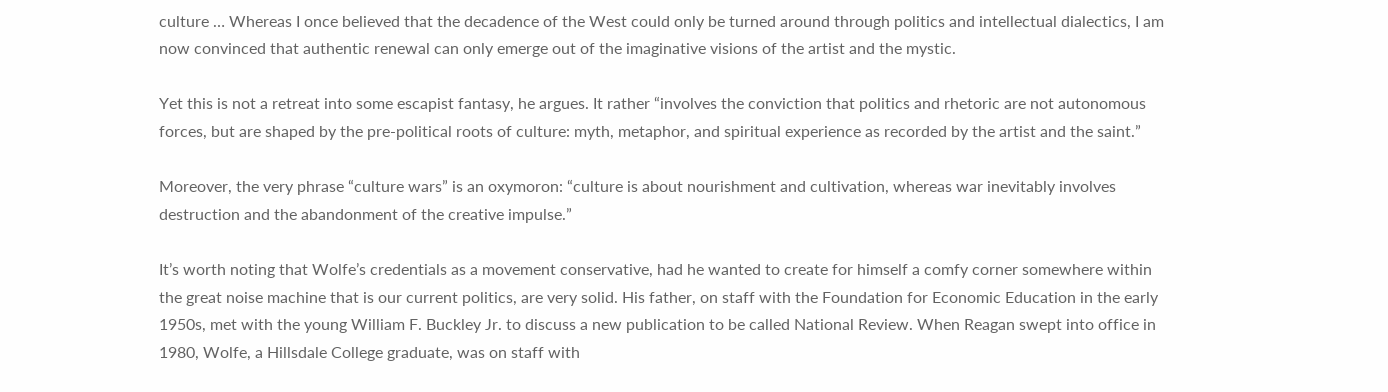culture … Whereas I once believed that the decadence of the West could only be turned around through politics and intellectual dialectics, I am now convinced that authentic renewal can only emerge out of the imaginative visions of the artist and the mystic.

Yet this is not a retreat into some escapist fantasy, he argues. It rather “involves the conviction that politics and rhetoric are not autonomous forces, but are shaped by the pre-political roots of culture: myth, metaphor, and spiritual experience as recorded by the artist and the saint.”

Moreover, the very phrase “culture wars” is an oxymoron: “culture is about nourishment and cultivation, whereas war inevitably involves destruction and the abandonment of the creative impulse.”

It’s worth noting that Wolfe’s credentials as a movement conservative, had he wanted to create for himself a comfy corner somewhere within the great noise machine that is our current politics, are very solid. His father, on staff with the Foundation for Economic Education in the early 1950s, met with the young William F. Buckley Jr. to discuss a new publication to be called National Review. When Reagan swept into office in 1980, Wolfe, a Hillsdale College graduate, was on staff with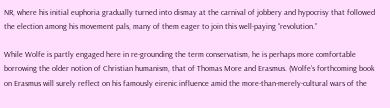NR, where his initial euphoria gradually turned into dismay at the carnival of jobbery and hypocrisy that followed the election among his movement pals, many of them eager to join this well-paying “revolution.”

While Wolfe is partly engaged here in re-grounding the term conservatism, he is perhaps more comfortable borrowing the older notion of Christian humanism, that of Thomas More and Erasmus. (Wolfe’s forthcoming book on Erasmus will surely reflect on his famously eirenic influence amid the more-than-merely-cultural wars of the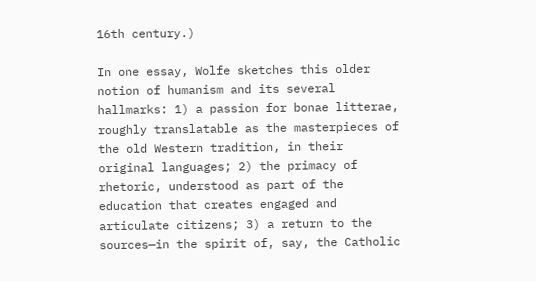16th century.)

In one essay, Wolfe sketches this older notion of humanism and its several hallmarks: 1) a passion for bonae litterae, roughly translatable as the masterpieces of the old Western tradition, in their original languages; 2) the primacy of rhetoric, understood as part of the education that creates engaged and articulate citizens; 3) a return to the sources—in the spirit of, say, the Catholic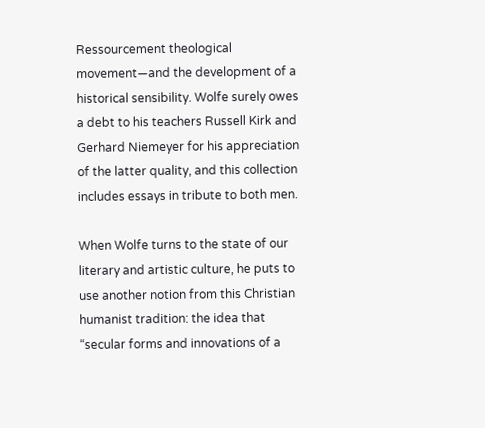Ressourcement theological movement—and the development of a historical sensibility. Wolfe surely owes a debt to his teachers Russell Kirk and Gerhard Niemeyer for his appreciation of the latter quality, and this collection includes essays in tribute to both men.

When Wolfe turns to the state of our literary and artistic culture, he puts to use another notion from this Christian humanist tradition: the idea that “secular forms and innovations of a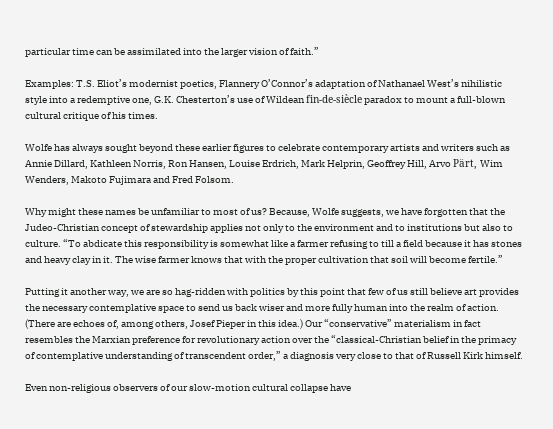particular time can be assimilated into the larger vision of faith.”

Examples: T.S. Eliot’s modernist poetics, Flannery O’Connor’s adaptation of Nathanael West’s nihilistic style into a redemptive one, G.K. Chesterton’s use of Wildean fin-de-siècle paradox to mount a full-blown cultural critique of his times.

Wolfe has always sought beyond these earlier figures to celebrate contemporary artists and writers such as Annie Dillard, Kathleen Norris, Ron Hansen, Louise Erdrich, Mark Helprin, Geoffrey Hill, Arvo Pärt, Wim Wenders, Makoto Fujimara and Fred Folsom.

Why might these names be unfamiliar to most of us? Because, Wolfe suggests, we have forgotten that the Judeo-Christian concept of stewardship applies not only to the environment and to institutions but also to culture. “To abdicate this responsibility is somewhat like a farmer refusing to till a field because it has stones and heavy clay in it. The wise farmer knows that with the proper cultivation that soil will become fertile.”

Putting it another way, we are so hag-ridden with politics by this point that few of us still believe art provides the necessary contemplative space to send us back wiser and more fully human into the realm of action. (There are echoes of, among others, Josef Pieper in this idea.) Our “conservative” materialism in fact resembles the Marxian preference for revolutionary action over the “classical-Christian belief in the primacy of contemplative understanding of transcendent order,” a diagnosis very close to that of Russell Kirk himself.

Even non-religious observers of our slow-motion cultural collapse have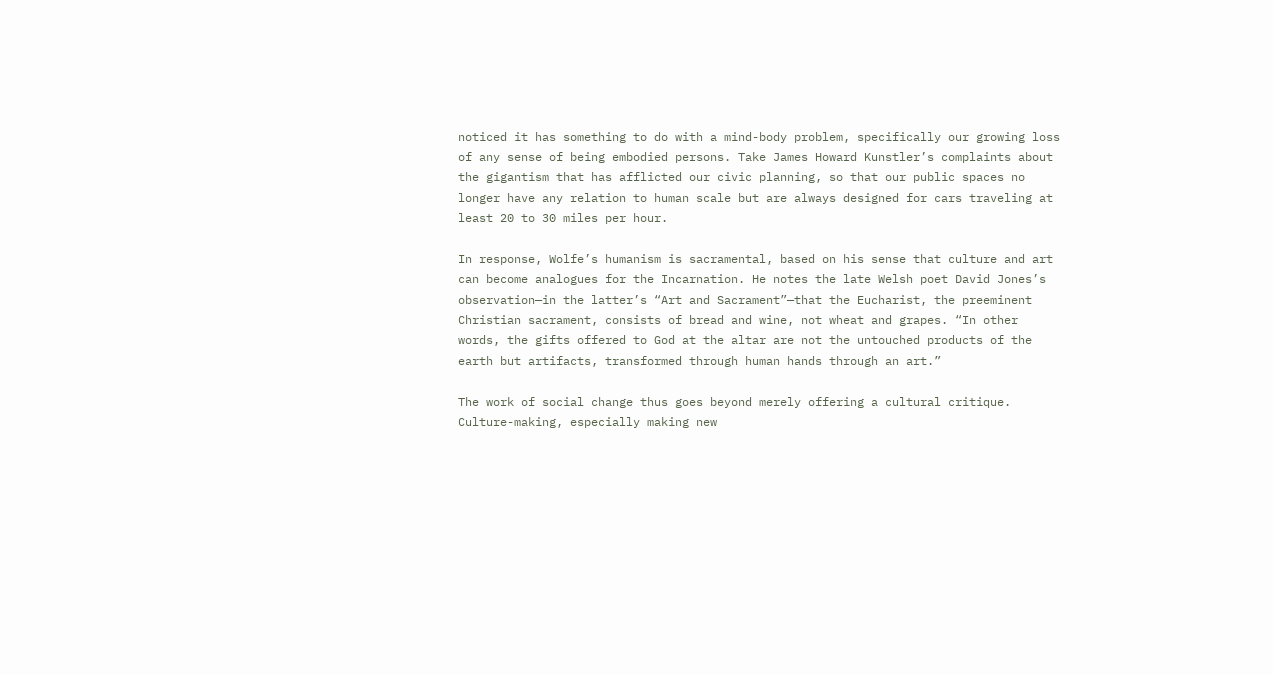noticed it has something to do with a mind-body problem, specifically our growing loss of any sense of being embodied persons. Take James Howard Kunstler’s complaints about the gigantism that has afflicted our civic planning, so that our public spaces no longer have any relation to human scale but are always designed for cars traveling at least 20 to 30 miles per hour.

In response, Wolfe’s humanism is sacramental, based on his sense that culture and art can become analogues for the Incarnation. He notes the late Welsh poet David Jones’s observation—in the latter’s “Art and Sacrament”—that the Eucharist, the preeminent Christian sacrament, consists of bread and wine, not wheat and grapes. “In other words, the gifts offered to God at the altar are not the untouched products of the earth but artifacts, transformed through human hands through an art.”

The work of social change thus goes beyond merely offering a cultural critique. Culture-making, especially making new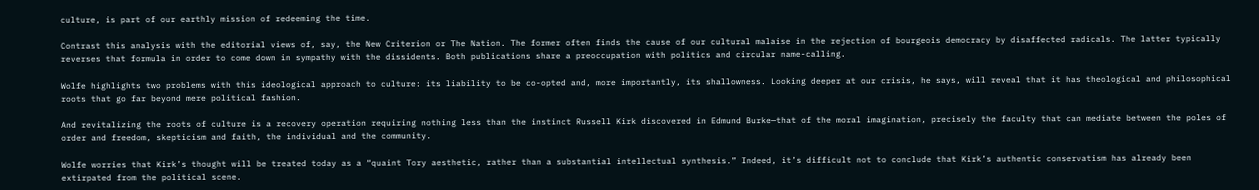culture, is part of our earthly mission of redeeming the time.

Contrast this analysis with the editorial views of, say, the New Criterion or The Nation. The former often finds the cause of our cultural malaise in the rejection of bourgeois democracy by disaffected radicals. The latter typically reverses that formula in order to come down in sympathy with the dissidents. Both publications share a preoccupation with politics and circular name-calling.

Wolfe highlights two problems with this ideological approach to culture: its liability to be co-opted and, more importantly, its shallowness. Looking deeper at our crisis, he says, will reveal that it has theological and philosophical roots that go far beyond mere political fashion.

And revitalizing the roots of culture is a recovery operation requiring nothing less than the instinct Russell Kirk discovered in Edmund Burke—that of the moral imagination, precisely the faculty that can mediate between the poles of order and freedom, skepticism and faith, the individual and the community.

Wolfe worries that Kirk’s thought will be treated today as a “quaint Tory aesthetic, rather than a substantial intellectual synthesis.” Indeed, it’s difficult not to conclude that Kirk’s authentic conservatism has already been extirpated from the political scene.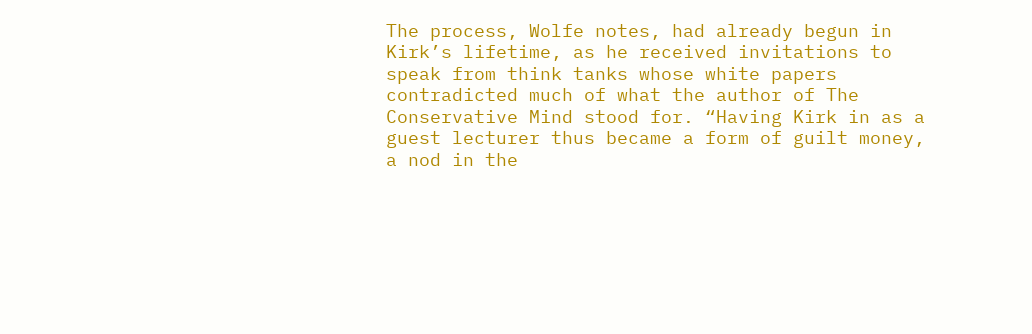The process, Wolfe notes, had already begun in Kirk’s lifetime, as he received invitations to speak from think tanks whose white papers contradicted much of what the author of The Conservative Mind stood for. “Having Kirk in as a guest lecturer thus became a form of guilt money, a nod in the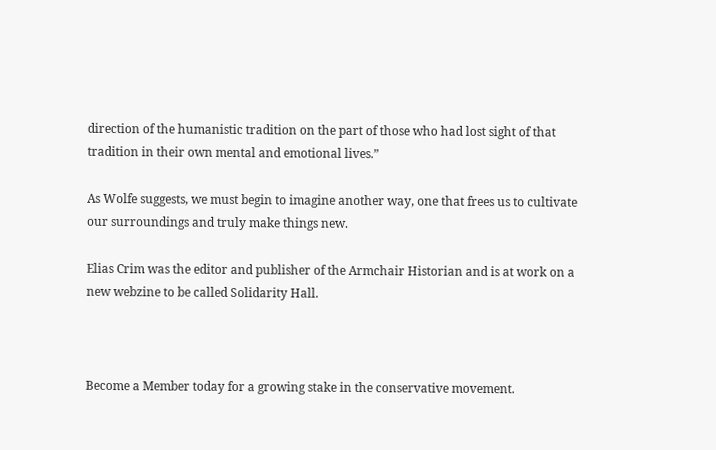direction of the humanistic tradition on the part of those who had lost sight of that tradition in their own mental and emotional lives.”

As Wolfe suggests, we must begin to imagine another way, one that frees us to cultivate our surroundings and truly make things new.

Elias Crim was the editor and publisher of the Armchair Historian and is at work on a new webzine to be called Solidarity Hall.



Become a Member today for a growing stake in the conservative movement.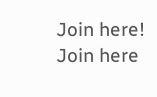Join here!
Join here